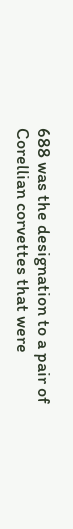688 was the designation to a pair of Corellian corvettes that were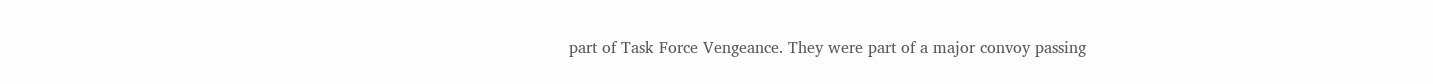part of Task Force Vengeance. They were part of a major convoy passing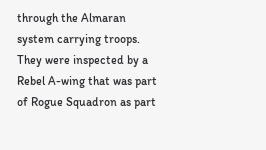through the Almaran system carrying troops. They were inspected by a Rebel A-wing that was part of Rogue Squadron as part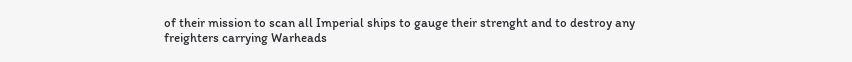of their mission to scan all Imperial ships to gauge their strenght and to destroy any freighters carrying Warheads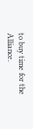to buy time for the Alliance.